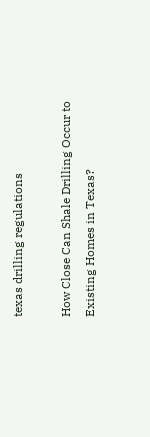texas drilling regulations

How Close Can Shale Drilling Occur to Existing Homes in Texas?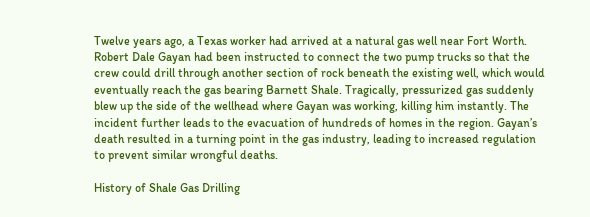Twelve years ago, a Texas worker had arrived at a natural gas well near Fort Worth. Robert Dale Gayan had been instructed to connect the two pump trucks so that the crew could drill through another section of rock beneath the existing well, which would eventually reach the gas bearing Barnett Shale. Tragically, pressurized gas suddenly blew up the side of the wellhead where Gayan was working, killing him instantly. The incident further leads to the evacuation of hundreds of homes in the region. Gayan’s death resulted in a turning point in the gas industry, leading to increased regulation to prevent similar wrongful deaths.

History of Shale Gas Drilling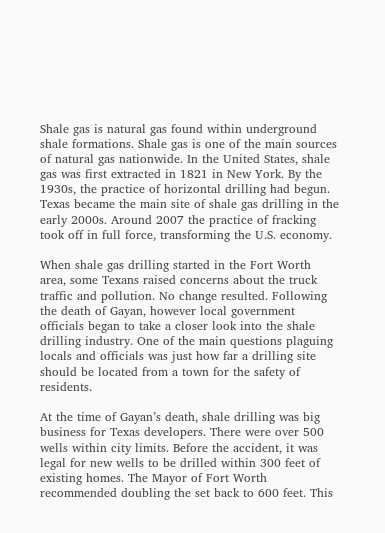Shale gas is natural gas found within underground shale formations. Shale gas is one of the main sources of natural gas nationwide. In the United States, shale gas was first extracted in 1821 in New York. By the 1930s, the practice of horizontal drilling had begun. Texas became the main site of shale gas drilling in the early 2000s. Around 2007 the practice of fracking took off in full force, transforming the U.S. economy.

When shale gas drilling started in the Fort Worth area, some Texans raised concerns about the truck traffic and pollution. No change resulted. Following the death of Gayan, however local government officials began to take a closer look into the shale drilling industry. One of the main questions plaguing locals and officials was just how far a drilling site should be located from a town for the safety of residents.

At the time of Gayan’s death, shale drilling was big business for Texas developers. There were over 500 wells within city limits. Before the accident, it was legal for new wells to be drilled within 300 feet of existing homes. The Mayor of Fort Worth recommended doubling the set back to 600 feet. This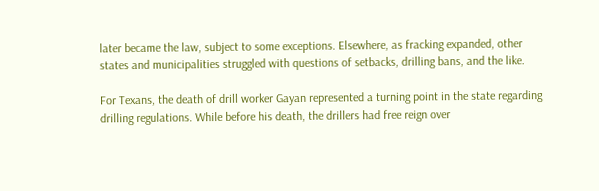later became the law, subject to some exceptions. Elsewhere, as fracking expanded, other states and municipalities struggled with questions of setbacks, drilling bans, and the like.

For Texans, the death of drill worker Gayan represented a turning point in the state regarding drilling regulations. While before his death, the drillers had free reign over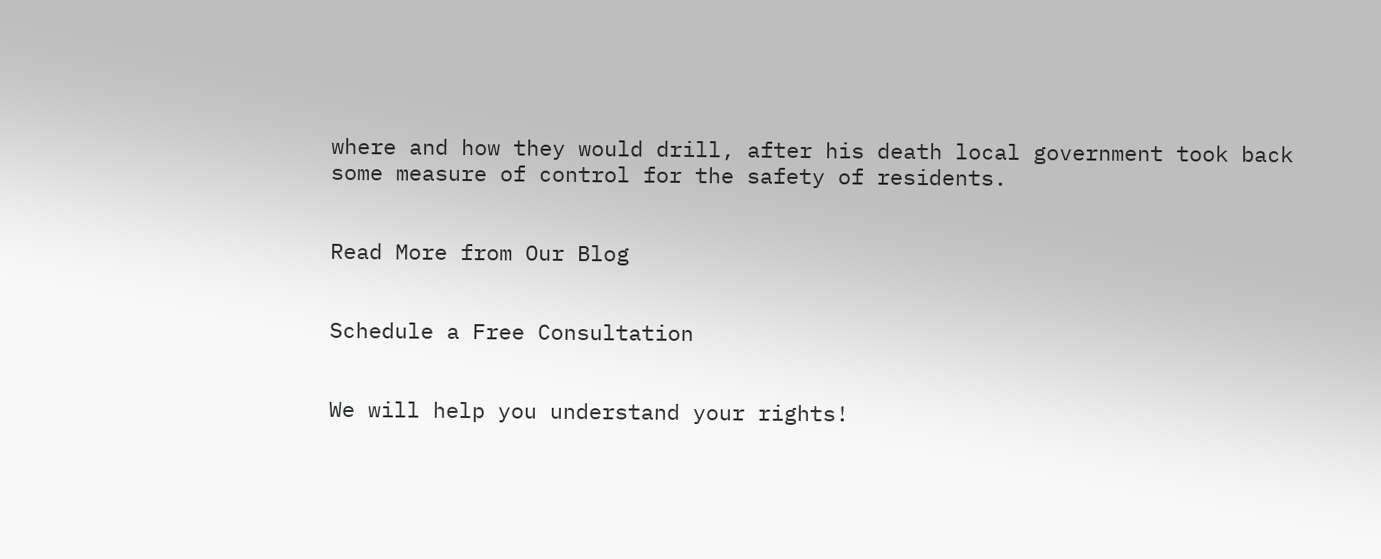where and how they would drill, after his death local government took back some measure of control for the safety of residents.


Read More from Our Blog


Schedule a Free Consultation


We will help you understand your rights!